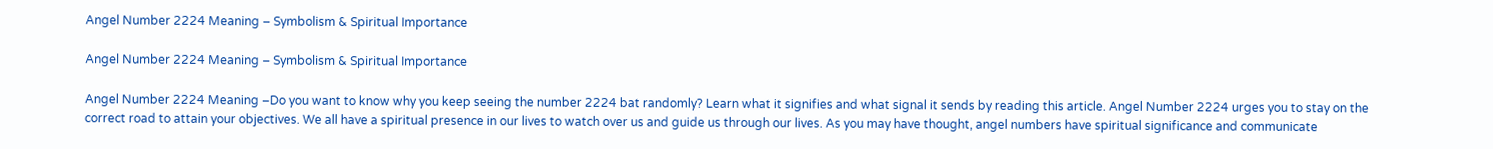Angel Number 2224 Meaning – Symbolism & Spiritual Importance

Angel Number 2224 Meaning – Symbolism & Spiritual Importance

Angel Number 2224 Meaning –Do you want to know why you keep seeing the number 2224 bat randomly? Learn what it signifies and what signal it sends by reading this article. Angel Number 2224 urges you to stay on the correct road to attain your objectives. We all have a spiritual presence in our lives to watch over us and guide us through our lives. As you may have thought, angel numbers have spiritual significance and communicate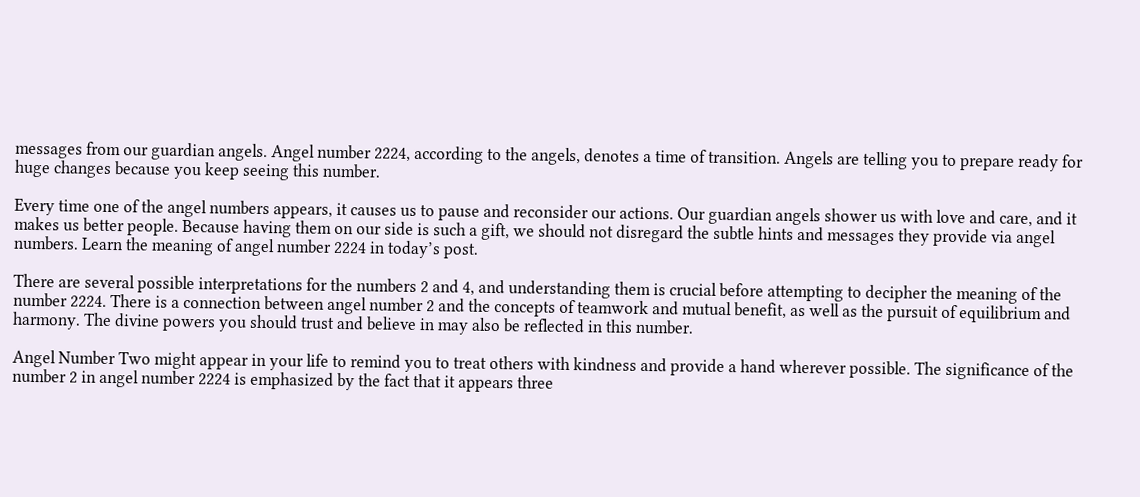messages from our guardian angels. Angel number 2224, according to the angels, denotes a time of transition. Angels are telling you to prepare ready for huge changes because you keep seeing this number.

Every time one of the angel numbers appears, it causes us to pause and reconsider our actions. Our guardian angels shower us with love and care, and it makes us better people. Because having them on our side is such a gift, we should not disregard the subtle hints and messages they provide via angel numbers. Learn the meaning of angel number 2224 in today’s post.

There are several possible interpretations for the numbers 2 and 4, and understanding them is crucial before attempting to decipher the meaning of the number 2224. There is a connection between angel number 2 and the concepts of teamwork and mutual benefit, as well as the pursuit of equilibrium and harmony. The divine powers you should trust and believe in may also be reflected in this number.

Angel Number Two might appear in your life to remind you to treat others with kindness and provide a hand wherever possible. The significance of the number 2 in angel number 2224 is emphasized by the fact that it appears three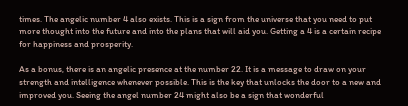times. The angelic number 4 also exists. This is a sign from the universe that you need to put more thought into the future and into the plans that will aid you. Getting a 4 is a certain recipe for happiness and prosperity.

As a bonus, there is an angelic presence at the number 22. It is a message to draw on your strength and intelligence whenever possible. This is the key that unlocks the door to a new and improved you. Seeing the angel number 24 might also be a sign that wonderful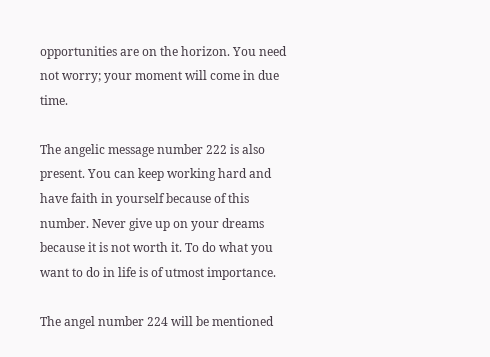opportunities are on the horizon. You need not worry; your moment will come in due time.

The angelic message number 222 is also present. You can keep working hard and have faith in yourself because of this number. Never give up on your dreams because it is not worth it. To do what you want to do in life is of utmost importance.

The angel number 224 will be mentioned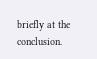briefly at the conclusion.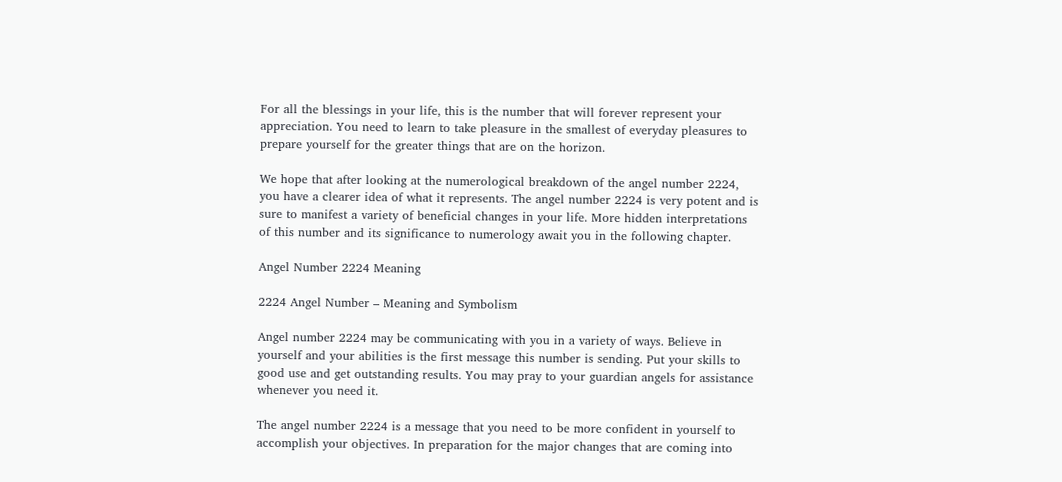For all the blessings in your life, this is the number that will forever represent your appreciation. You need to learn to take pleasure in the smallest of everyday pleasures to prepare yourself for the greater things that are on the horizon.

We hope that after looking at the numerological breakdown of the angel number 2224, you have a clearer idea of what it represents. The angel number 2224 is very potent and is sure to manifest a variety of beneficial changes in your life. More hidden interpretations of this number and its significance to numerology await you in the following chapter.

Angel Number 2224 Meaning

2224 Angel Number – Meaning and Symbolism

Angel number 2224 may be communicating with you in a variety of ways. Believe in yourself and your abilities is the first message this number is sending. Put your skills to good use and get outstanding results. You may pray to your guardian angels for assistance whenever you need it.

The angel number 2224 is a message that you need to be more confident in yourself to accomplish your objectives. In preparation for the major changes that are coming into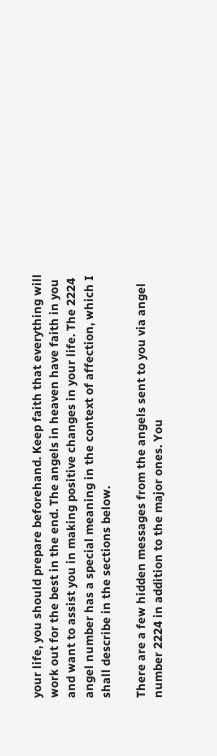your life, you should prepare beforehand. Keep faith that everything will work out for the best in the end. The angels in heaven have faith in you and want to assist you in making positive changes in your life. The 2224 angel number has a special meaning in the context of affection, which I shall describe in the sections below.

There are a few hidden messages from the angels sent to you via angel number 2224 in addition to the major ones. You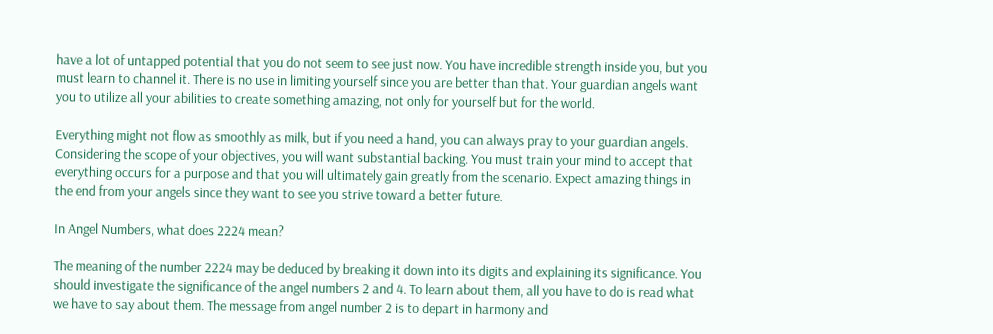have a lot of untapped potential that you do not seem to see just now. You have incredible strength inside you, but you must learn to channel it. There is no use in limiting yourself since you are better than that. Your guardian angels want you to utilize all your abilities to create something amazing, not only for yourself but for the world.

Everything might not flow as smoothly as milk, but if you need a hand, you can always pray to your guardian angels. Considering the scope of your objectives, you will want substantial backing. You must train your mind to accept that everything occurs for a purpose and that you will ultimately gain greatly from the scenario. Expect amazing things in the end from your angels since they want to see you strive toward a better future.

In Angel Numbers, what does 2224 mean?

The meaning of the number 2224 may be deduced by breaking it down into its digits and explaining its significance. You should investigate the significance of the angel numbers 2 and 4. To learn about them, all you have to do is read what we have to say about them. The message from angel number 2 is to depart in harmony and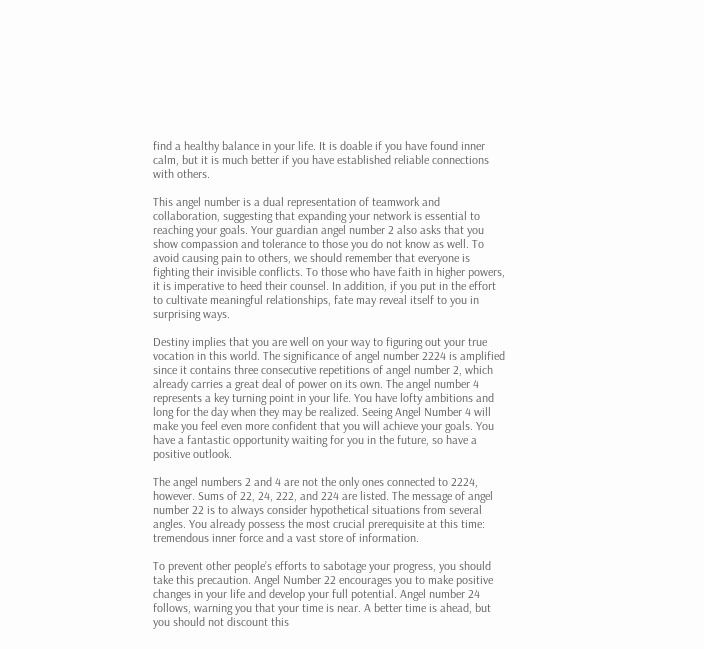find a healthy balance in your life. It is doable if you have found inner calm, but it is much better if you have established reliable connections with others.

This angel number is a dual representation of teamwork and collaboration, suggesting that expanding your network is essential to reaching your goals. Your guardian angel number 2 also asks that you show compassion and tolerance to those you do not know as well. To avoid causing pain to others, we should remember that everyone is fighting their invisible conflicts. To those who have faith in higher powers, it is imperative to heed their counsel. In addition, if you put in the effort to cultivate meaningful relationships, fate may reveal itself to you in surprising ways.

Destiny implies that you are well on your way to figuring out your true vocation in this world. The significance of angel number 2224 is amplified since it contains three consecutive repetitions of angel number 2, which already carries a great deal of power on its own. The angel number 4 represents a key turning point in your life. You have lofty ambitions and long for the day when they may be realized. Seeing Angel Number 4 will make you feel even more confident that you will achieve your goals. You have a fantastic opportunity waiting for you in the future, so have a positive outlook.

The angel numbers 2 and 4 are not the only ones connected to 2224, however. Sums of 22, 24, 222, and 224 are listed. The message of angel number 22 is to always consider hypothetical situations from several angles. You already possess the most crucial prerequisite at this time: tremendous inner force and a vast store of information.

To prevent other people’s efforts to sabotage your progress, you should take this precaution. Angel Number 22 encourages you to make positive changes in your life and develop your full potential. Angel number 24 follows, warning you that your time is near. A better time is ahead, but you should not discount this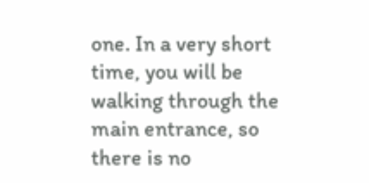one. In a very short time, you will be walking through the main entrance, so there is no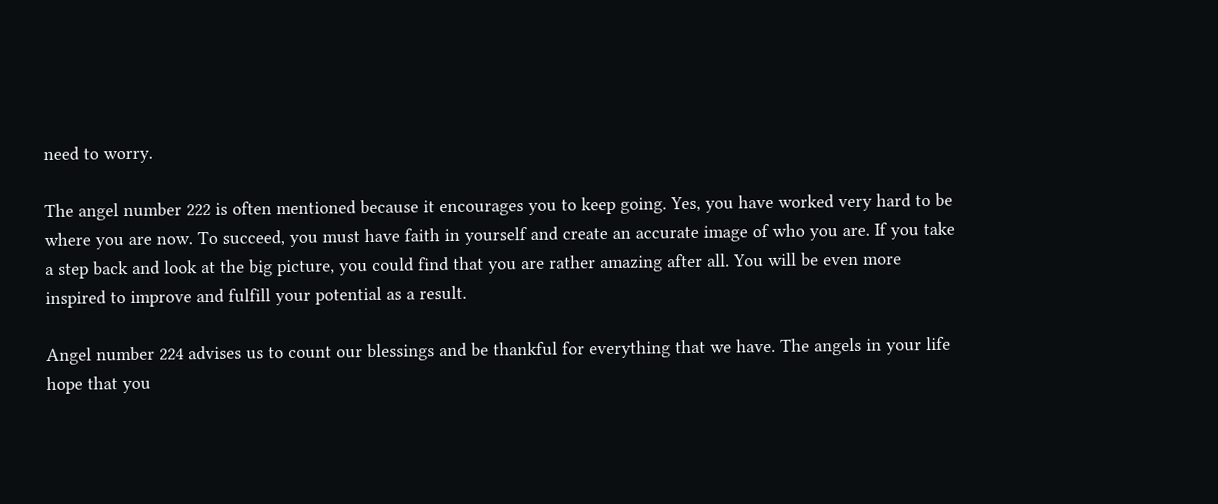need to worry.

The angel number 222 is often mentioned because it encourages you to keep going. Yes, you have worked very hard to be where you are now. To succeed, you must have faith in yourself and create an accurate image of who you are. If you take a step back and look at the big picture, you could find that you are rather amazing after all. You will be even more inspired to improve and fulfill your potential as a result.

Angel number 224 advises us to count our blessings and be thankful for everything that we have. The angels in your life hope that you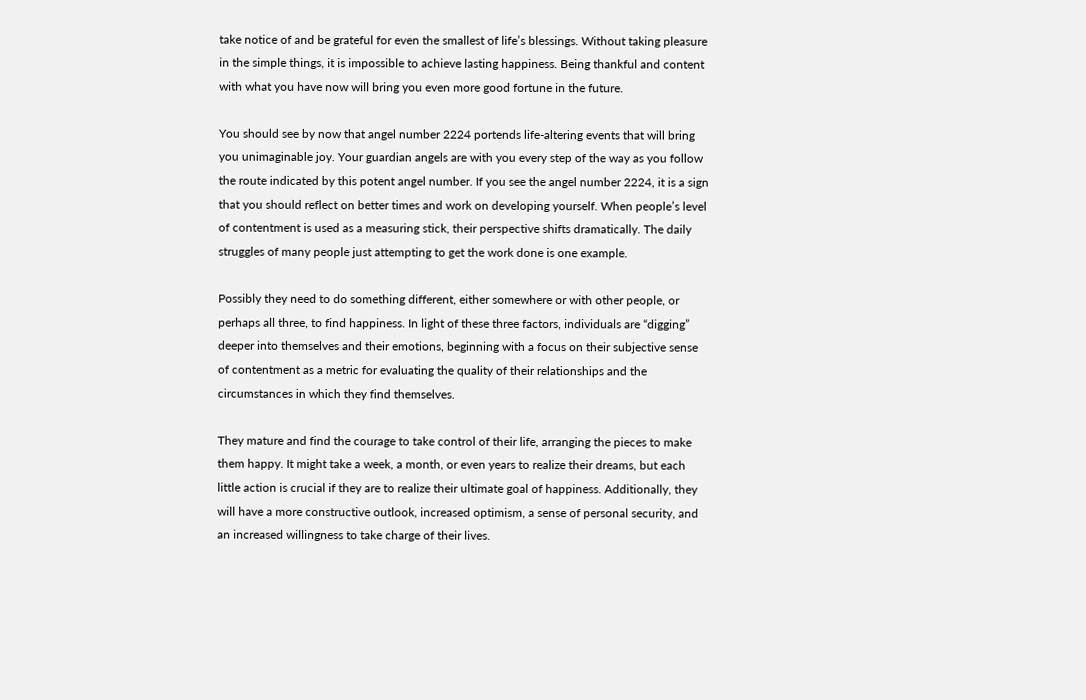take notice of and be grateful for even the smallest of life’s blessings. Without taking pleasure in the simple things, it is impossible to achieve lasting happiness. Being thankful and content with what you have now will bring you even more good fortune in the future.

You should see by now that angel number 2224 portends life-altering events that will bring you unimaginable joy. Your guardian angels are with you every step of the way as you follow the route indicated by this potent angel number. If you see the angel number 2224, it is a sign that you should reflect on better times and work on developing yourself. When people’s level of contentment is used as a measuring stick, their perspective shifts dramatically. The daily struggles of many people just attempting to get the work done is one example.

Possibly they need to do something different, either somewhere or with other people, or perhaps all three, to find happiness. In light of these three factors, individuals are “digging” deeper into themselves and their emotions, beginning with a focus on their subjective sense of contentment as a metric for evaluating the quality of their relationships and the circumstances in which they find themselves.

They mature and find the courage to take control of their life, arranging the pieces to make them happy. It might take a week, a month, or even years to realize their dreams, but each little action is crucial if they are to realize their ultimate goal of happiness. Additionally, they will have a more constructive outlook, increased optimism, a sense of personal security, and an increased willingness to take charge of their lives.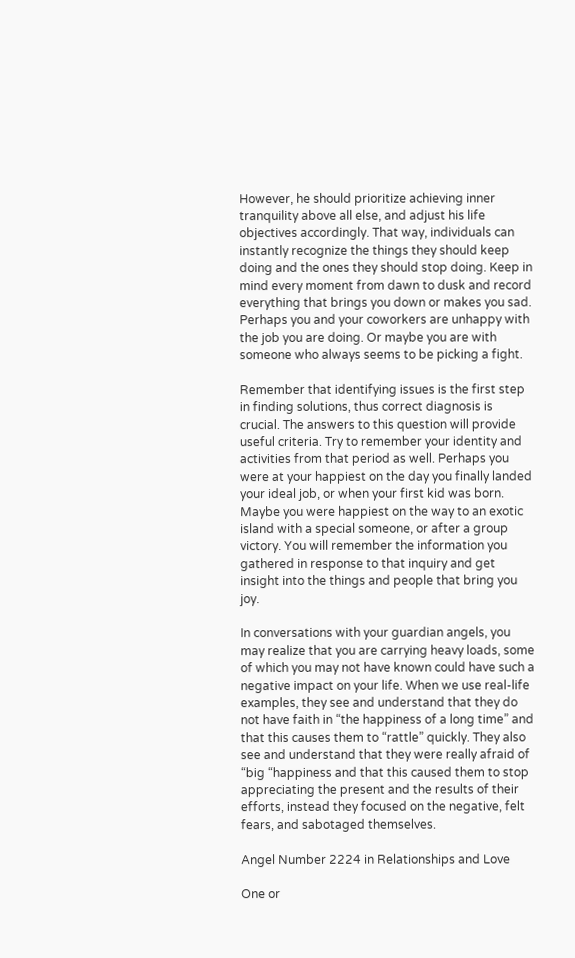However, he should prioritize achieving inner tranquility above all else, and adjust his life objectives accordingly. That way, individuals can instantly recognize the things they should keep doing and the ones they should stop doing. Keep in mind every moment from dawn to dusk and record everything that brings you down or makes you sad.  Perhaps you and your coworkers are unhappy with the job you are doing. Or maybe you are with someone who always seems to be picking a fight.

Remember that identifying issues is the first step in finding solutions, thus correct diagnosis is crucial. The answers to this question will provide useful criteria. Try to remember your identity and activities from that period as well. Perhaps you were at your happiest on the day you finally landed your ideal job, or when your first kid was born. Maybe you were happiest on the way to an exotic island with a special someone, or after a group victory. You will remember the information you gathered in response to that inquiry and get insight into the things and people that bring you joy.

In conversations with your guardian angels, you may realize that you are carrying heavy loads, some of which you may not have known could have such a negative impact on your life. When we use real-life examples, they see and understand that they do not have faith in “the happiness of a long time” and that this causes them to “rattle” quickly. They also see and understand that they were really afraid of “big “happiness and that this caused them to stop appreciating the present and the results of their efforts, instead they focused on the negative, felt fears, and sabotaged themselves.

Angel Number 2224 in Relationships and Love

One or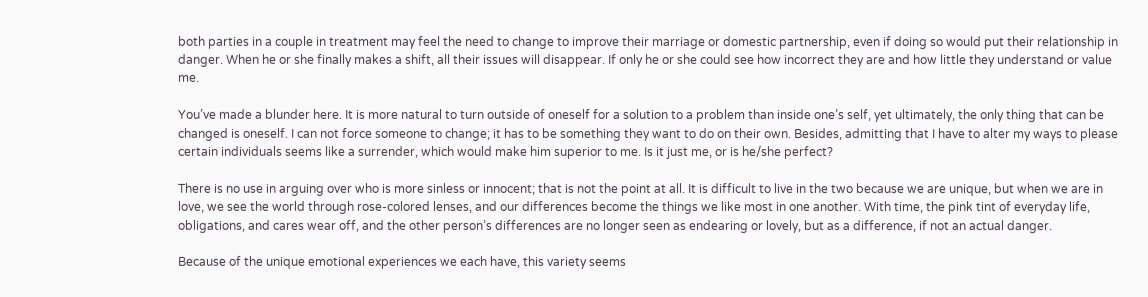both parties in a couple in treatment may feel the need to change to improve their marriage or domestic partnership, even if doing so would put their relationship in danger. When he or she finally makes a shift, all their issues will disappear. If only he or she could see how incorrect they are and how little they understand or value me.

You’ve made a blunder here. It is more natural to turn outside of oneself for a solution to a problem than inside one’s self, yet ultimately, the only thing that can be changed is oneself. I can not force someone to change; it has to be something they want to do on their own. Besides, admitting that I have to alter my ways to please certain individuals seems like a surrender, which would make him superior to me. Is it just me, or is he/she perfect?

There is no use in arguing over who is more sinless or innocent; that is not the point at all. It is difficult to live in the two because we are unique, but when we are in love, we see the world through rose-colored lenses, and our differences become the things we like most in one another. With time, the pink tint of everyday life, obligations, and cares wear off, and the other person’s differences are no longer seen as endearing or lovely, but as a difference, if not an actual danger.

Because of the unique emotional experiences we each have, this variety seems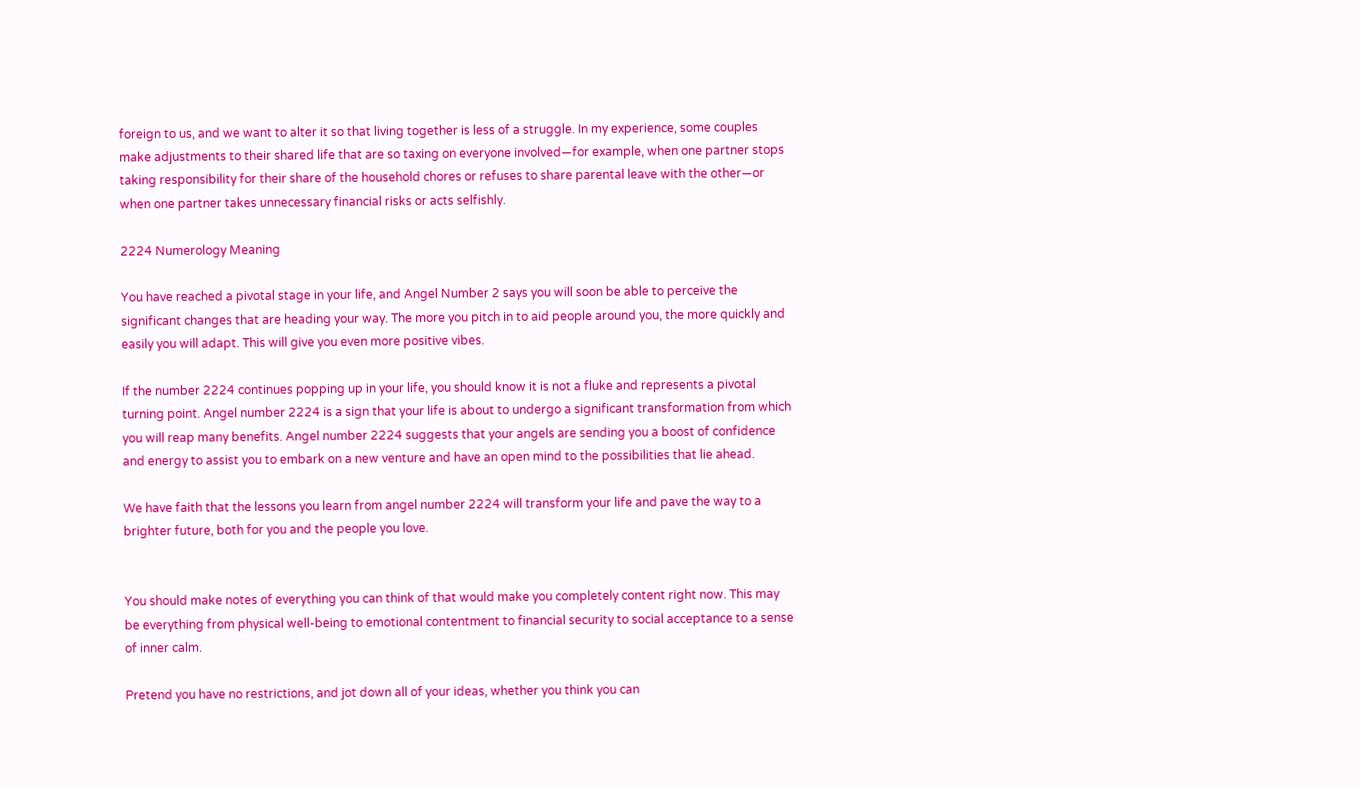foreign to us, and we want to alter it so that living together is less of a struggle. In my experience, some couples make adjustments to their shared life that are so taxing on everyone involved—for example, when one partner stops taking responsibility for their share of the household chores or refuses to share parental leave with the other—or when one partner takes unnecessary financial risks or acts selfishly.

2224 Numerology Meaning

You have reached a pivotal stage in your life, and Angel Number 2 says you will soon be able to perceive the significant changes that are heading your way. The more you pitch in to aid people around you, the more quickly and easily you will adapt. This will give you even more positive vibes.

If the number 2224 continues popping up in your life, you should know it is not a fluke and represents a pivotal turning point. Angel number 2224 is a sign that your life is about to undergo a significant transformation from which you will reap many benefits. Angel number 2224 suggests that your angels are sending you a boost of confidence and energy to assist you to embark on a new venture and have an open mind to the possibilities that lie ahead.

We have faith that the lessons you learn from angel number 2224 will transform your life and pave the way to a brighter future, both for you and the people you love.


You should make notes of everything you can think of that would make you completely content right now. This may be everything from physical well-being to emotional contentment to financial security to social acceptance to a sense of inner calm.

Pretend you have no restrictions, and jot down all of your ideas, whether you think you can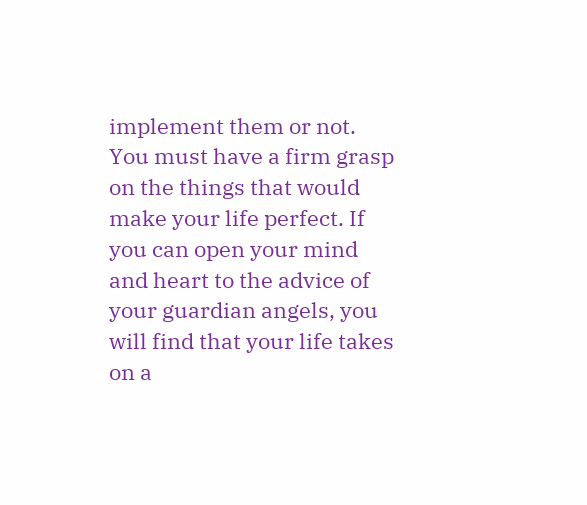implement them or not. You must have a firm grasp on the things that would make your life perfect. If you can open your mind and heart to the advice of your guardian angels, you will find that your life takes on a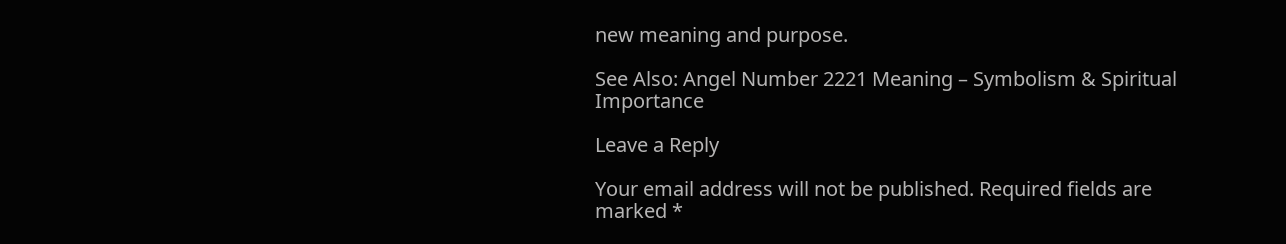new meaning and purpose.

See Also: Angel Number 2221 Meaning – Symbolism & Spiritual Importance

Leave a Reply

Your email address will not be published. Required fields are marked *